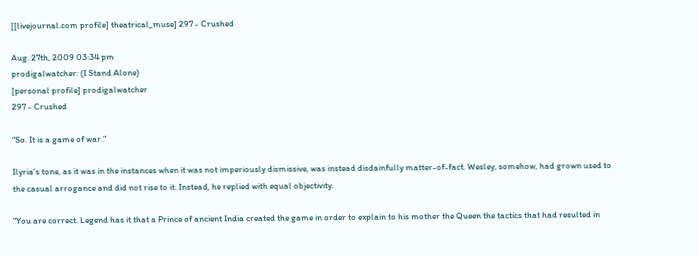[[livejournal.com profile] theatrical_muse] 297 - Crushed

Aug. 27th, 2009 03:34 pm
prodigalwatcher: (I Stand Alone)
[personal profile] prodigalwatcher
297 - Crushed

"So. It is a game of war."

Ilyria's tone, as it was in the instances when it was not imperiously dismissive, was instead disdainfully matter-of-fact. Wesley, somehow, had grown used to the casual arrogance and did not rise to it. Instead, he replied with equal objectivity.

"You are correct. Legend has it that a Prince of ancient India created the game in order to explain to his mother the Queen the tactics that had resulted in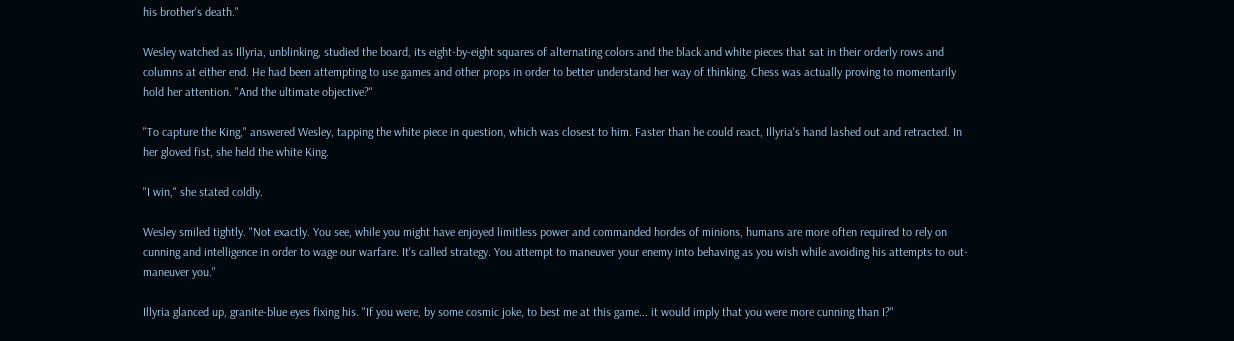his brother's death."

Wesley watched as Illyria, unblinking, studied the board, its eight-by-eight squares of alternating colors and the black and white pieces that sat in their orderly rows and columns at either end. He had been attempting to use games and other props in order to better understand her way of thinking. Chess was actually proving to momentarily hold her attention. "And the ultimate objective?"

"To capture the King," answered Wesley, tapping the white piece in question, which was closest to him. Faster than he could react, Illyria's hand lashed out and retracted. In her gloved fist, she held the white King.

"I win," she stated coldly.

Wesley smiled tightly. "Not exactly. You see, while you might have enjoyed limitless power and commanded hordes of minions, humans are more often required to rely on cunning and intelligence in order to wage our warfare. It's called strategy. You attempt to maneuver your enemy into behaving as you wish while avoiding his attempts to out-maneuver you."

Illyria glanced up, granite-blue eyes fixing his. "If you were, by some cosmic joke, to best me at this game... it would imply that you were more cunning than I?"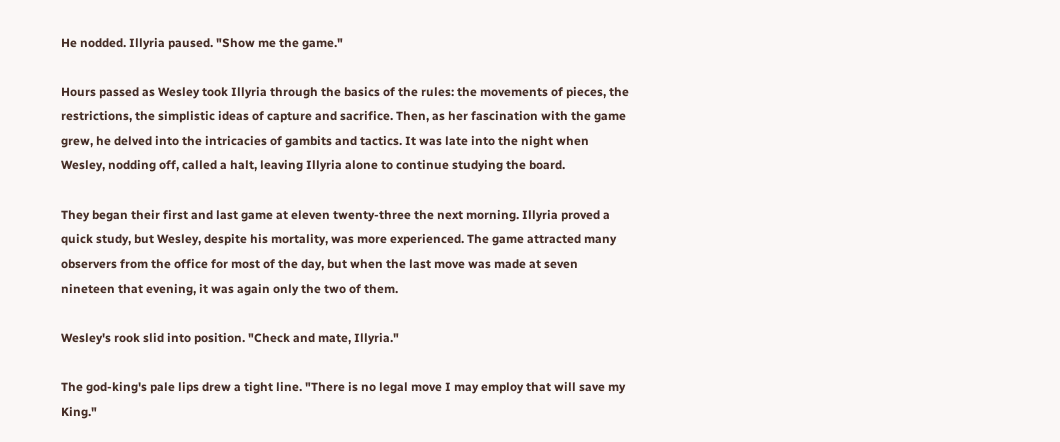He nodded. Illyria paused. "Show me the game."

Hours passed as Wesley took Illyria through the basics of the rules: the movements of pieces, the restrictions, the simplistic ideas of capture and sacrifice. Then, as her fascination with the game grew, he delved into the intricacies of gambits and tactics. It was late into the night when Wesley, nodding off, called a halt, leaving Illyria alone to continue studying the board.

They began their first and last game at eleven twenty-three the next morning. Illyria proved a quick study, but Wesley, despite his mortality, was more experienced. The game attracted many observers from the office for most of the day, but when the last move was made at seven nineteen that evening, it was again only the two of them.

Wesley's rook slid into position. "Check and mate, Illyria."

The god-king's pale lips drew a tight line. "There is no legal move I may employ that will save my King."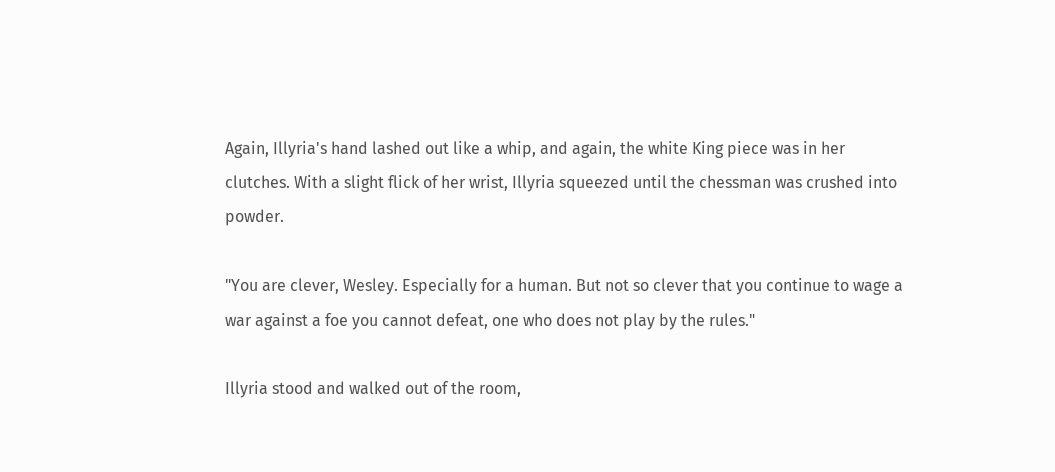Again, Illyria's hand lashed out like a whip, and again, the white King piece was in her clutches. With a slight flick of her wrist, Illyria squeezed until the chessman was crushed into powder.

"You are clever, Wesley. Especially for a human. But not so clever that you continue to wage a war against a foe you cannot defeat, one who does not play by the rules."

Illyria stood and walked out of the room,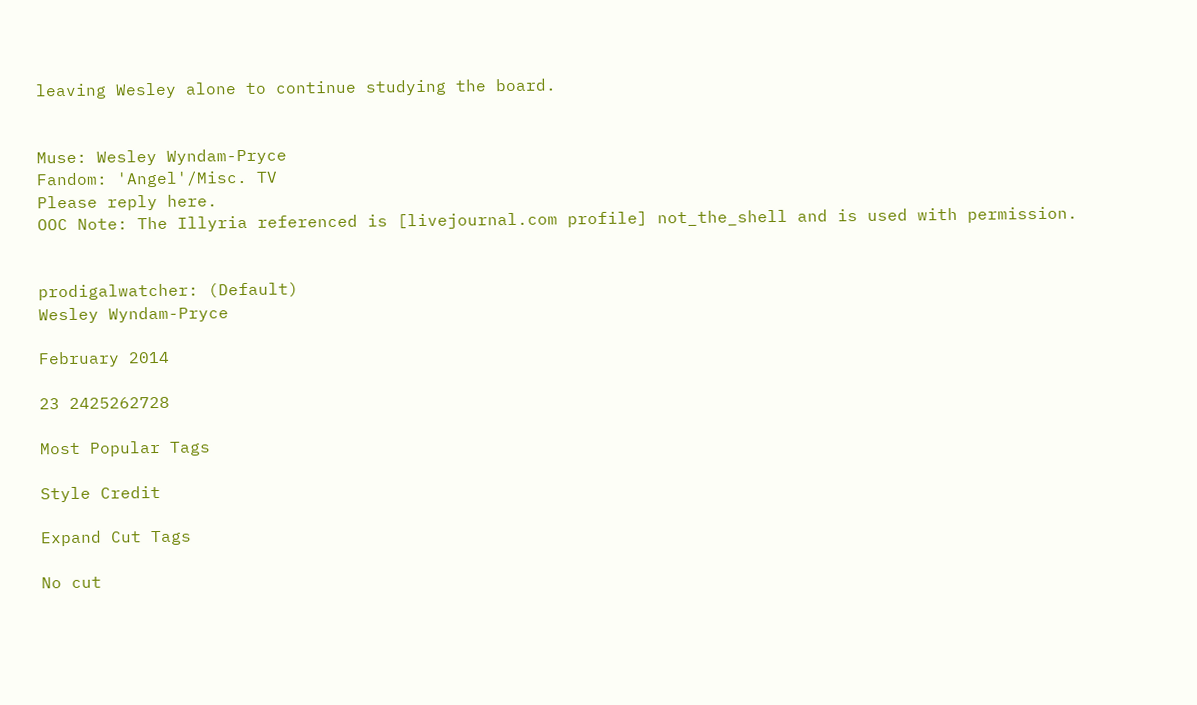leaving Wesley alone to continue studying the board.


Muse: Wesley Wyndam-Pryce
Fandom: 'Angel'/Misc. TV
Please reply here.
OOC Note: The Illyria referenced is [livejournal.com profile] not_the_shell and is used with permission.


prodigalwatcher: (Default)
Wesley Wyndam-Pryce

February 2014

23 2425262728

Most Popular Tags

Style Credit

Expand Cut Tags

No cut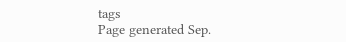tags
Page generated Sep.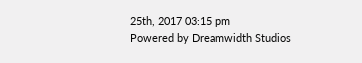25th, 2017 03:15 pm
Powered by Dreamwidth Studios